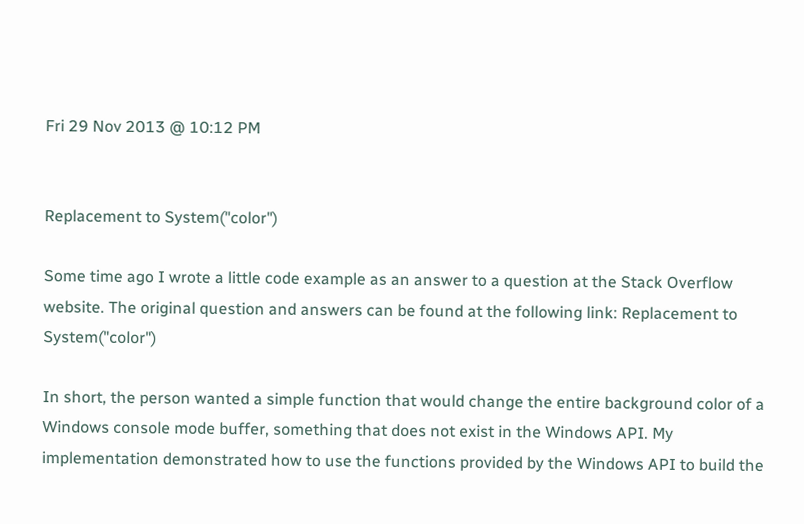Fri 29 Nov 2013 @ 10:12 PM


Replacement to System("color")

Some time ago I wrote a little code example as an answer to a question at the Stack Overflow website. The original question and answers can be found at the following link: Replacement to System("color")

In short, the person wanted a simple function that would change the entire background color of a Windows console mode buffer, something that does not exist in the Windows API. My implementation demonstrated how to use the functions provided by the Windows API to build the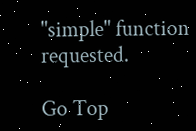"simple" function requested.

Go Top